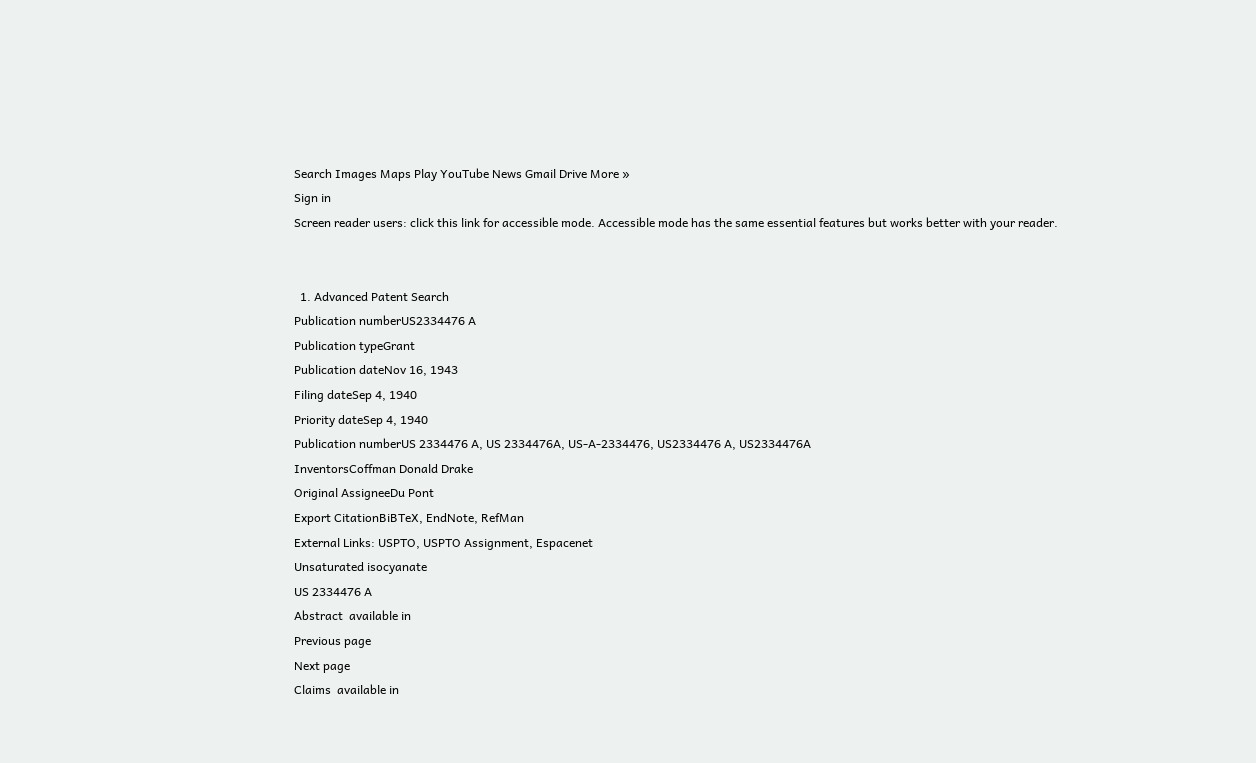Search Images Maps Play YouTube News Gmail Drive More »
Sign in
Screen reader users: click this link for accessible mode. Accessible mode has the same essential features but works better with your reader.


  1. Advanced Patent Search
Publication numberUS2334476 A
Publication typeGrant
Publication dateNov 16, 1943
Filing dateSep 4, 1940
Priority dateSep 4, 1940
Publication numberUS 2334476 A, US 2334476A, US-A-2334476, US2334476 A, US2334476A
InventorsCoffman Donald Drake
Original AssigneeDu Pont
Export CitationBiBTeX, EndNote, RefMan
External Links: USPTO, USPTO Assignment, Espacenet
Unsaturated isocyanate
US 2334476 A
Abstract  available in
Previous page
Next page
Claims  available in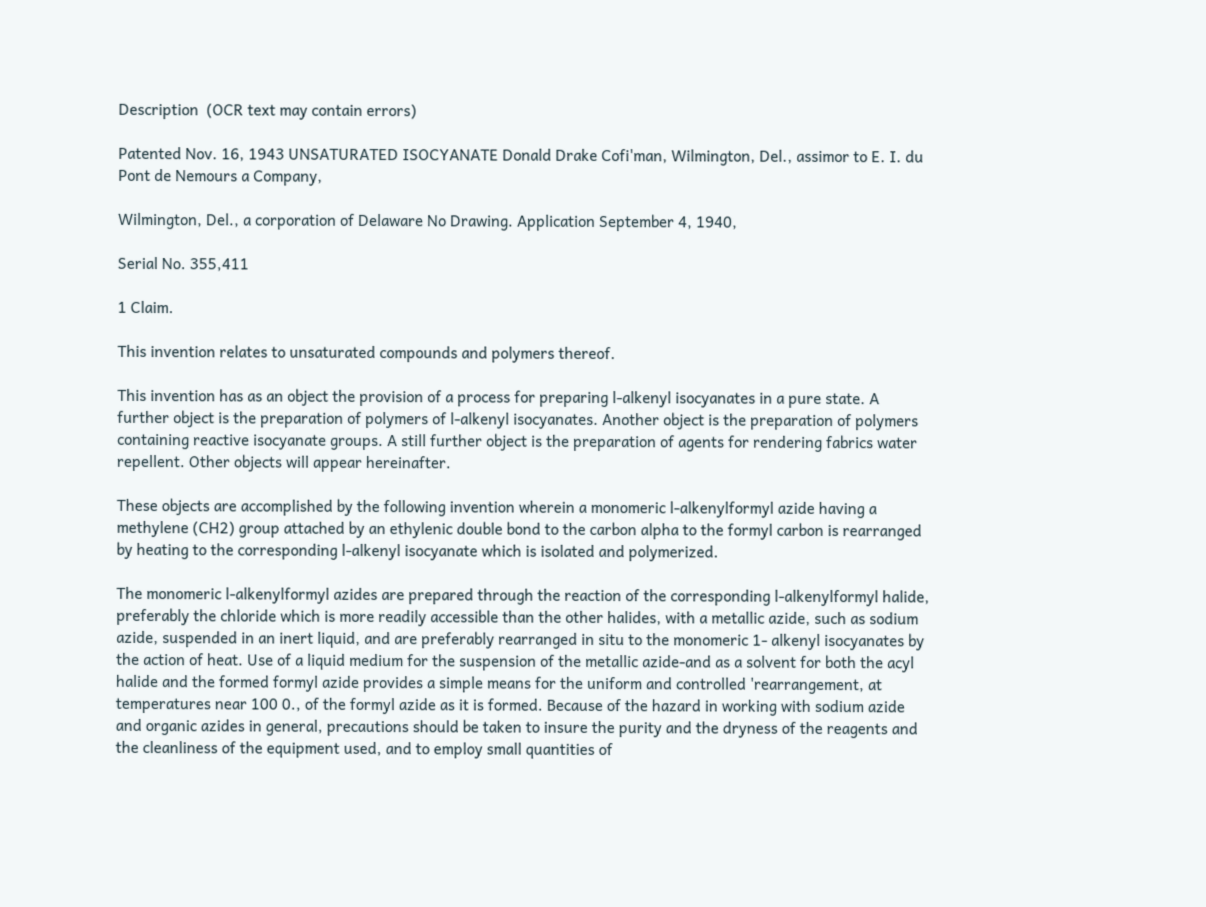Description  (OCR text may contain errors)

Patented Nov. 16, 1943 UNSATURATED ISOCYANATE Donald Drake Cofi'man, Wilmington, Del., assimor to E. I. du Pont de Nemours a Company,

Wilmington, Del., a corporation of Delaware No Drawing. Application September 4, 1940,

Serial No. 355,411

1 Claim.

This invention relates to unsaturated compounds and polymers thereof.

This invention has as an object the provision of a process for preparing l-alkenyl isocyanates in a pure state. A further object is the preparation of polymers of l-alkenyl isocyanates. Another object is the preparation of polymers containing reactive isocyanate groups. A still further object is the preparation of agents for rendering fabrics water repellent. Other objects will appear hereinafter.

These objects are accomplished by the following invention wherein a monomeric l-alkenylformyl azide having a methylene (CH2) group attached by an ethylenic double bond to the carbon alpha to the formyl carbon is rearranged by heating to the corresponding l-alkenyl isocyanate which is isolated and polymerized.

The monomeric l-alkenylformyl azides are prepared through the reaction of the corresponding l-alkenylformyl halide, preferably the chloride which is more readily accessible than the other halides, with a metallic azide, such as sodium azide, suspended in an inert liquid, and are preferably rearranged in situ to the monomeric 1- alkenyl isocyanates by the action of heat. Use of a liquid medium for the suspension of the metallic azide-and as a solvent for both the acyl halide and the formed formyl azide provides a simple means for the uniform and controlled 'rearrangement, at temperatures near 100 0., of the formyl azide as it is formed. Because of the hazard in working with sodium azide and organic azides in general, precautions should be taken to insure the purity and the dryness of the reagents and the cleanliness of the equipment used, and to employ small quantities of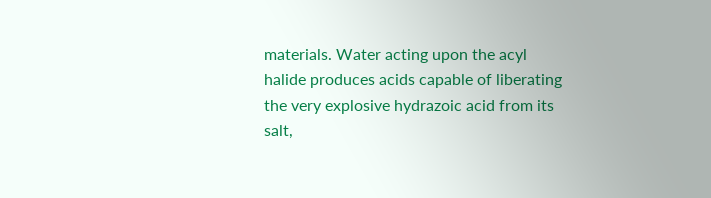materials. Water acting upon the acyl halide produces acids capable of liberating the very explosive hydrazoic acid from its salt,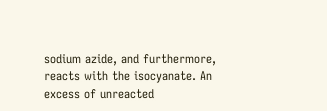sodium azide, and furthermore, reacts with the isocyanate. An excess of unreacted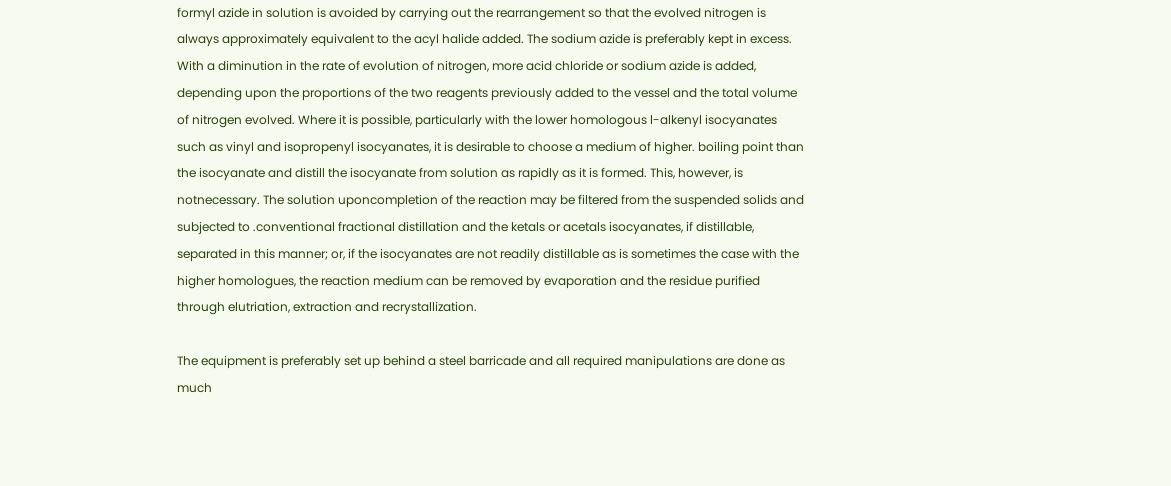formyl azide in solution is avoided by carrying out the rearrangement so that the evolved nitrogen is always approximately equivalent to the acyl halide added. The sodium azide is preferably kept in excess. With a diminution in the rate of evolution of nitrogen, more acid chloride or sodium azide is added, depending upon the proportions of the two reagents previously added to the vessel and the total volume of nitrogen evolved. Where it is possible, particularly with the lower homologous l-alkenyl isocyanates such as vinyl and isopropenyl isocyanates, it is desirable to choose a medium of higher. boiling point than the isocyanate and distill the isocyanate from solution as rapidly as it is formed. This, however, is notnecessary. The solution uponcompletion of the reaction may be filtered from the suspended solids and subjected to .conventional fractional distillation and the ketals or acetals isocyanates, if distillable, separated in this manner; or, if the isocyanates are not readily distillable as is sometimes the case with the higher homologues, the reaction medium can be removed by evaporation and the residue purified through elutriation, extraction and recrystallization.

The equipment is preferably set up behind a steel barricade and all required manipulations are done as much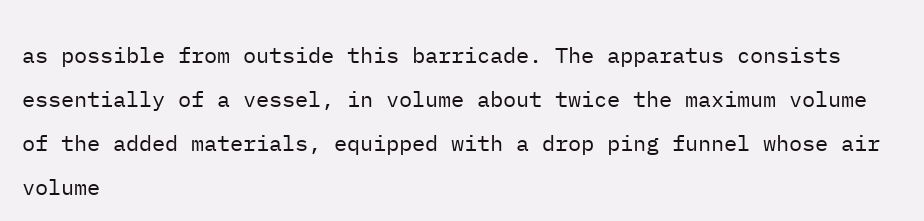as possible from outside this barricade. The apparatus consists essentially of a vessel, in volume about twice the maximum volume of the added materials, equipped with a drop ping funnel whose air volume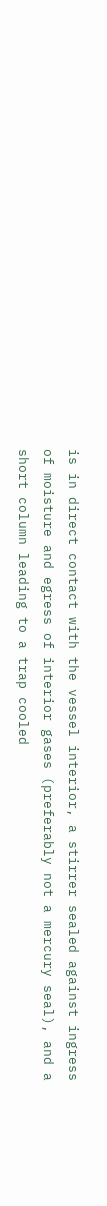is in direct contact with the vessel interior, a stirrer sealed against ingress of moisture and egress of interior gases (preferably not a mercury seal), and a short column leading to a trap cooled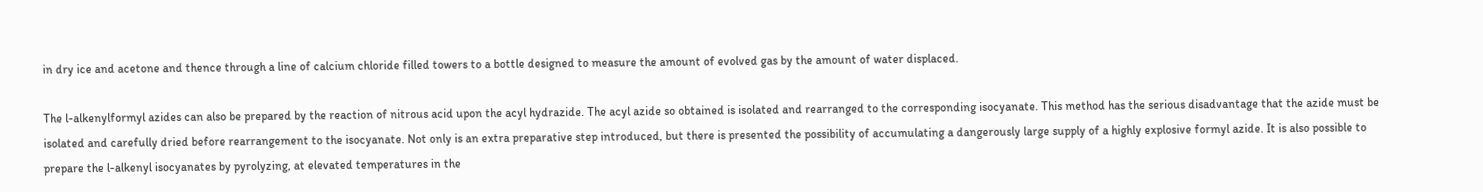in dry ice and acetone and thence through a line of calcium chloride filled towers to a bottle designed to measure the amount of evolved gas by the amount of water displaced.

The l-alkenylformyl azides can also be prepared by the reaction of nitrous acid upon the acyl hydrazide. The acyl azide so obtained is isolated and rearranged to the corresponding isocyanate. This method has the serious disadvantage that the azide must be isolated and carefully dried before rearrangement to the isocyanate. Not only is an extra preparative step introduced, but there is presented the possibility of accumulating a dangerously large supply of a highly explosive formyl azide. It is also possible to prepare the l-alkenyl isocyanates by pyrolyzing, at elevated temperatures in the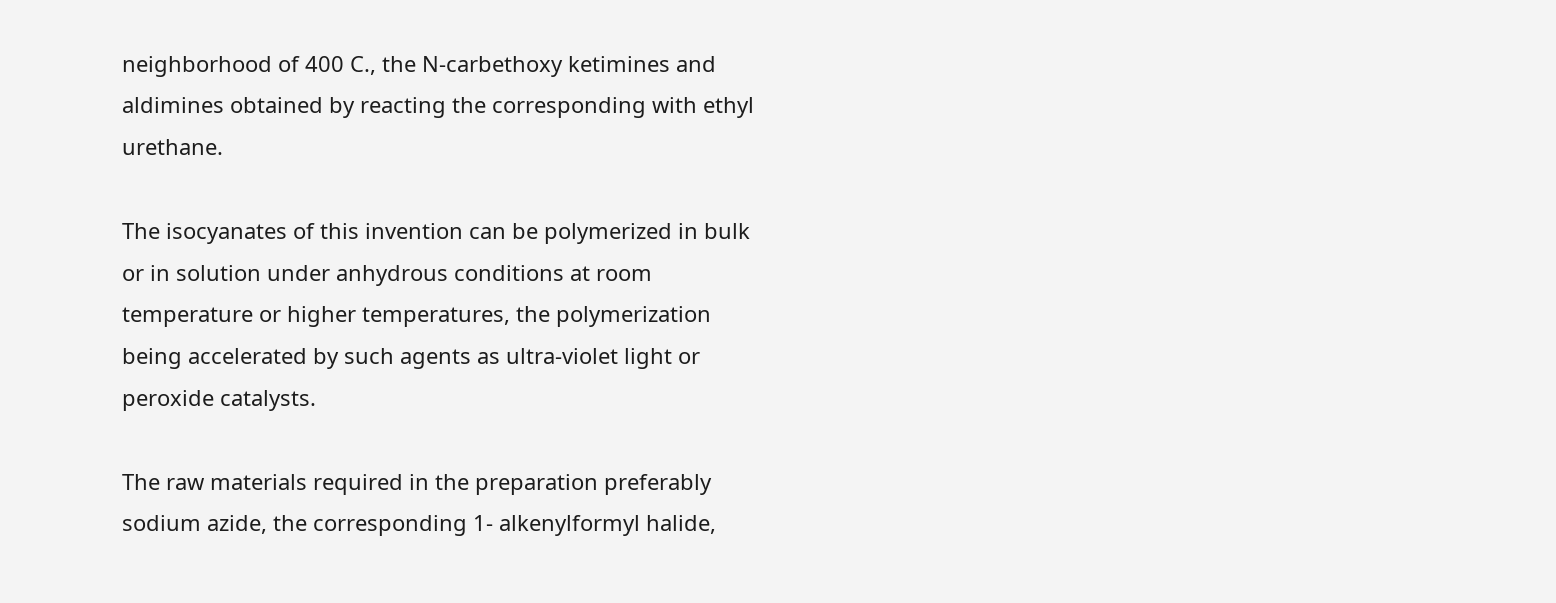neighborhood of 400 C., the N-carbethoxy ketimines and aldimines obtained by reacting the corresponding with ethyl urethane.

The isocyanates of this invention can be polymerized in bulk or in solution under anhydrous conditions at room temperature or higher temperatures, the polymerization being accelerated by such agents as ultra-violet light or peroxide catalysts.

The raw materials required in the preparation preferably sodium azide, the corresponding 1- alkenylformyl halide,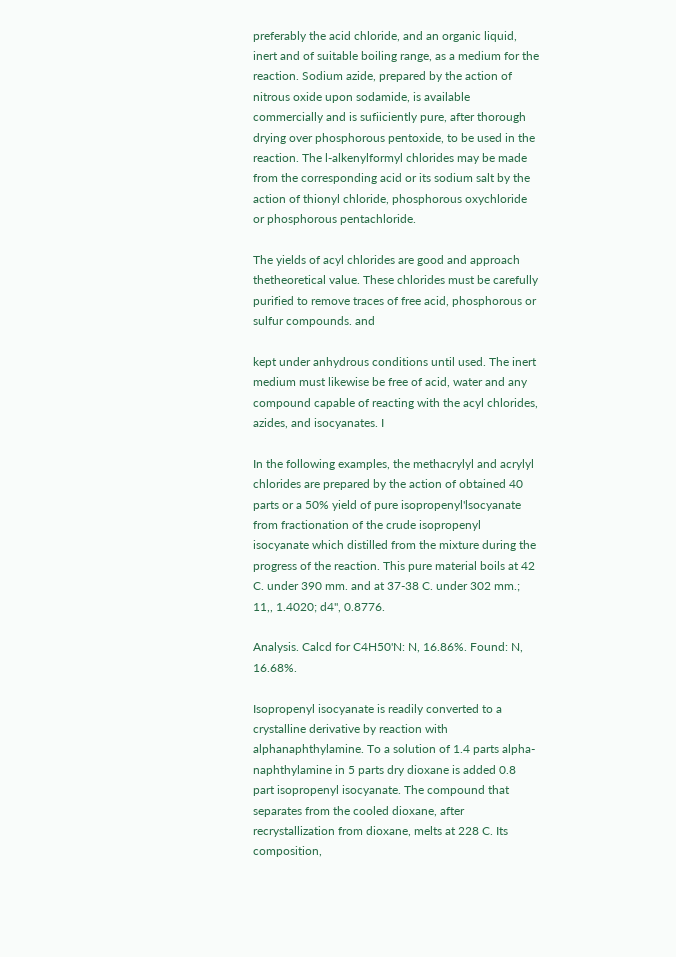preferably the acid chloride, and an organic liquid, inert and of suitable boiling range, as a medium for the reaction. Sodium azide, prepared by the action of nitrous oxide upon sodamide, is available commercially and is sufiiciently pure, after thorough drying over phosphorous pentoxide, to be used in the reaction. The l-alkenylformyl chlorides may be made from the corresponding acid or its sodium salt by the action of thionyl chloride, phosphorous oxychloride or phosphorous pentachloride.

The yields of acyl chlorides are good and approach thetheoretical value. These chlorides must be carefully purified to remove traces of free acid, phosphorous or sulfur compounds. and

kept under anhydrous conditions until used. The inert medium must likewise be free of acid, water and any compound capable of reacting with the acyl chlorides, azides, and isocyanates. I

In the following examples, the methacrylyl and acrylyl chlorides are prepared by the action of obtained 40 parts or a 50% yield of pure isopropenyl'lsocyanate from fractionation of the crude isopropenyl isocyanate which distilled from the mixture during the progress of the reaction. This pure material boils at 42 C. under 390 mm. and at 37-38 C. under 302 mm.; 11,, 1.4020; d4", 0.8776.

Analysis. Calcd for C4H50'N: N, 16.86%. Found: N, 16.68%.

Isopropenyl isocyanate is readily converted to a crystalline derivative by reaction with alphanaphthylamine. To a solution of 1.4 parts alpha-naphthylamine in 5 parts dry dioxane is added 0.8 part isopropenyl isocyanate. The compound that separates from the cooled dioxane, after recrystallization from dioxane, melts at 228 C. Its composition,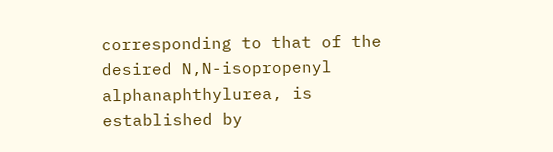corresponding to that of the desired N,N-isopropenyl alphanaphthylurea, is established by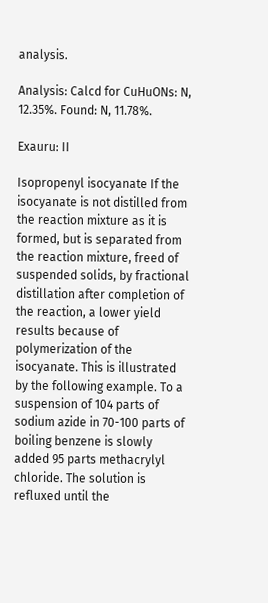analysis.

Analysis: Calcd for CuHuONs: N, 12.35%. Found: N, 11.78%.

Exauru: II

Isopropenyl isocyanate If the isocyanate is not distilled from the reaction mixture as it is formed, but is separated from the reaction mixture, freed of suspended solids, by fractional distillation after completion of the reaction, a lower yield results because of polymerization of the isocyanate. This is illustrated by the following example. To a suspension of 104 parts of sodium azide in 70-100 parts of boiling benzene is slowly added 95 parts methacrylyl chloride. The solution is refluxed until the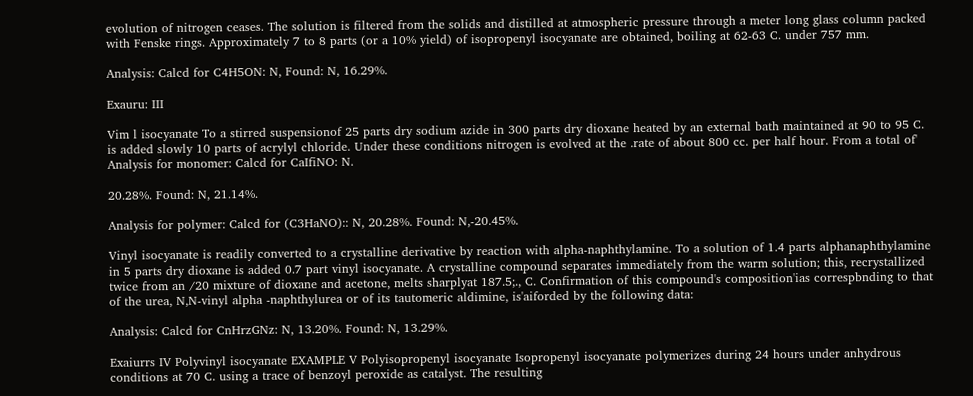evolution of nitrogen ceases. The solution is filtered from the solids and distilled at atmospheric pressure through a meter long glass column packed with Fenske rings. Approximately 7 to 8 parts (or a 10% yield) of isopropenyl isocyanate are obtained, boiling at 62-63 C. under 757 mm.

Analysis: Calcd for C4H5ON: N, Found: N, 16.29%.

Exauru: III

Vim l isocyanate To a stirred suspensionof 25 parts dry sodium azide in 300 parts dry dioxane heated by an external bath maintained at 90 to 95 C. is added slowly 10 parts of acrylyl chloride. Under these conditions nitrogen is evolved at the .rate of about 800 cc. per half hour. From a total of' Analysis for monomer: Calcd for CaIfiNO: N.

20.28%. Found: N, 21.14%.

Analysis for polymer: Calcd for (C3HaNO):: N, 20.28%. Found: N,-20.45%.

Vinyl isocyanate is readily converted to a crystalline derivative by reaction with alpha-naphthylamine. To a solution of 1.4 parts alphanaphthylamine in 5 parts dry dioxane is added 0.7 part vinyl isocyanate. A crystalline compound separates immediately from the warm solution; this, recrystallized twice from an /20 mixture of dioxane and acetone, melts sharplyat 187.5;., C. Confirmation of this compound's composition'ias correspbnding to that of the urea, N,N-vinyl alpha -naphthylurea or of its tautomeric aldimine, is'aiforded by the following data:

Analysis: Calcd for CnHrzGNz: N, 13.20%. Found: N, 13.29%.

Exaiurrs IV Polyvinyl isocyanate EXAMPLE V Polyisopropenyl isocyanate Isopropenyl isocyanate polymerizes during 24 hours under anhydrous conditions at 70 C. using a trace of benzoyl peroxide as catalyst. The resulting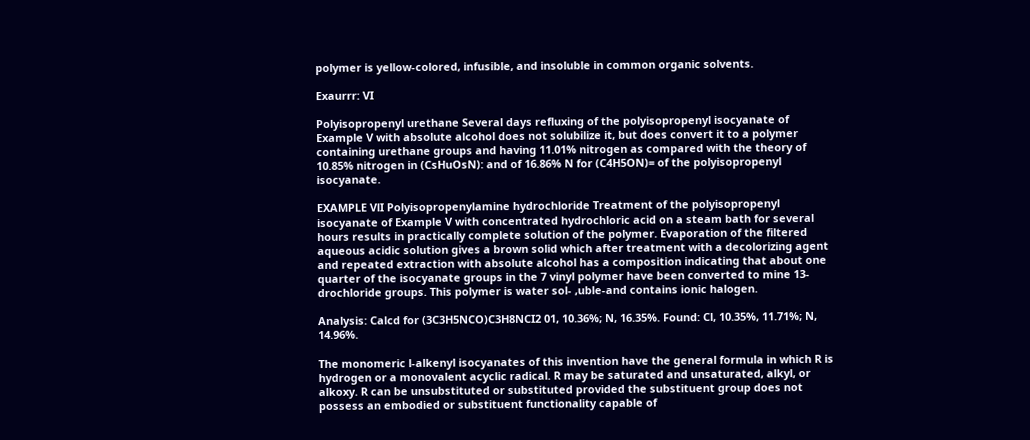polymer is yellow-colored, infusible, and insoluble in common organic solvents.

Exaurrr: VI

Polyisopropenyl urethane Several days refluxing of the polyisopropenyl isocyanate of Example V with absolute alcohol does not solubilize it, but does convert it to a polymer containing urethane groups and having 11.01% nitrogen as compared with the theory of 10.85% nitrogen in (CsHuOsN): and of 16.86% N for (C4H5ON)= of the polyisopropenyl isocyanate.

EXAMPLE VlI Polyisopropenylamine hydrochloride Treatment of the polyisopropenyl isocyanate of Example V with concentrated hydrochloric acid on a steam bath for several hours results in practically complete solution of the polymer. Evaporation of the filtered aqueous acidic solution gives a brown solid which after treatment with a decolorizing agent and repeated extraction with absolute alcohol has a composition indicating that about one quarter of the isocyanate groups in the 7 vinyl polymer have been converted to mine 13- drochloride groups. This polymer is water sol- ,uble-and contains ionic halogen.

Analysis: Calcd for (3C3H5NCO)C3H8NCI2 01, 10.36%; N, 16.35%. Found: Cl, 10.35%, 11.71%; N, 14.96%.

The monomeric l-alkenyl isocyanates of this invention have the general formula in which R is hydrogen or a monovalent acyclic radical. R may be saturated and unsaturated, alkyl, or alkoxy. R can be unsubstituted or substituted provided the substituent group does not possess an embodied or substituent functionality capable of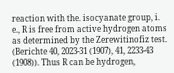reaction with the. isocyanate group, i. e., R is free from active hydrogen atoms as determined by the Zerewitinofiz test. (Berichte 40, 2023-31 (1907), 41, 2233-43 (1908)). Thus R can be hydrogen,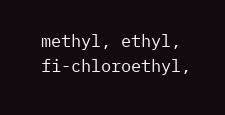methyl, ethyl, fi-chloroethyl,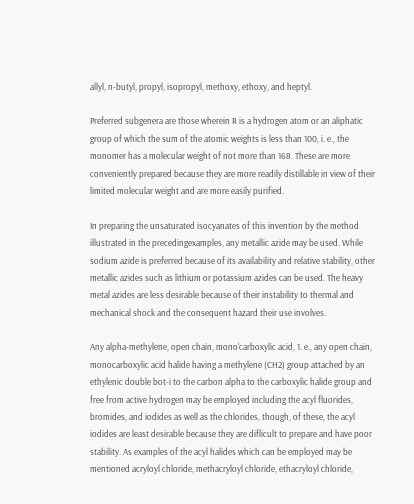allyl, n-butyl, propyl, isopropyl, methoxy, ethoxy, and heptyl.

Preferred subgenera are those wherein R is a hydrogen atom or an aliphatic group of which the sum of the atomic weights is less than 100, i. e., the monomer has a molecular weight of not more than 168. These are more conveniently prepared because they are more readily distillable in view of their limited molecular weight and are more easily purified.

In preparing the unsaturated isocyanates of this invention by the method illustrated in the precedingexamples, any metallic azide may be used. While sodium azide is preferred because of its availability and relative stability, other metallic azides such as lithium or potassium azides can be used. The heavy metal azides are less desirable because of their instability to thermal and mechanical shock and the consequent hazard their use involves.

Any alpha-methylene, open chain, mono'carboxylic acid, 1. e., any open chain, monocarboxylic acid halide having a methylene (CH2) group attached by an ethylenic double bot-i to the carbon alpha to the carboxylic halide group and free from active hydrogen may be employed including the acyl fluorides, bromides, and iodides as well as the chlorides, though, of these, the acyl iodides are least desirable because they are diflicult to prepare and have poor stability. As examples of the acyl halides which can be employed may be mentioned acryloyl chloride, methacryloyl chloride, ethacryloyl chloride,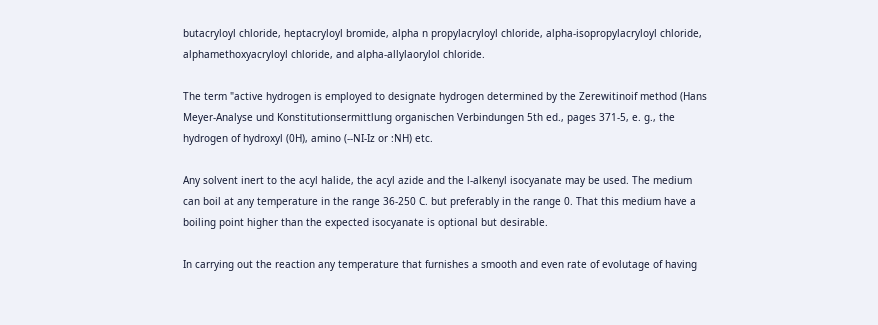butacryloyl chloride, heptacryloyl bromide, alpha n propylacryloyl chloride, alpha-isopropylacryloyl chloride, alphamethoxyacryloyl chloride, and alpha-allylaorylol chloride.

The term "active hydrogen is employed to designate hydrogen determined by the Zerewitinoif method (Hans Meyer-Analyse und Konstitutionsermittlung organischen Verbindungen 5th ed., pages 371-5, e. g., the hydrogen of hydroxyl (0H), amino (--NI-Iz or :NH) etc.

Any solvent inert to the acyl halide, the acyl azide and the l-alkenyl isocyanate may be used. The medium can boil at any temperature in the range 36-250 C. but preferably in the range 0. That this medium have a boiling point higher than the expected isocyanate is optional but desirable.

In carrying out the reaction any temperature that furnishes a smooth and even rate of evolutage of having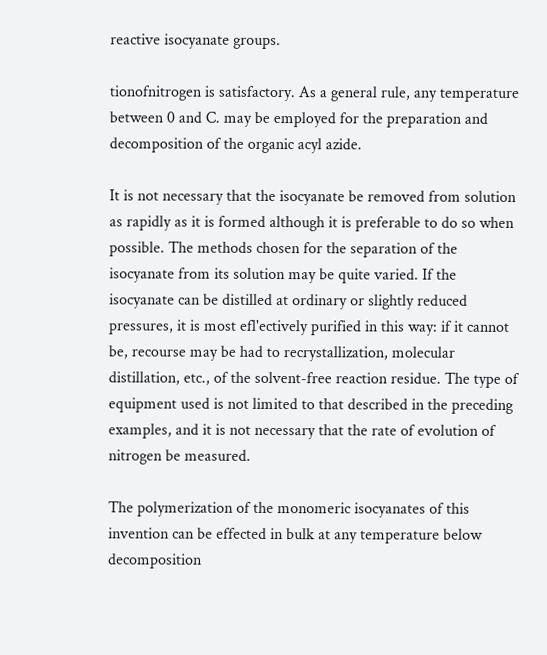reactive isocyanate groups.

tionofnitrogen is satisfactory. As a general rule, any temperature between 0 and C. may be employed for the preparation and decomposition of the organic acyl azide.

It is not necessary that the isocyanate be removed from solution as rapidly as it is formed although it is preferable to do so when possible. The methods chosen for the separation of the isocyanate from its solution may be quite varied. If the isocyanate can be distilled at ordinary or slightly reduced pressures, it is most efl'ectively purified in this way: if it cannot be, recourse may be had to recrystallization, molecular distillation, etc., of the solvent-free reaction residue. The type of equipment used is not limited to that described in the preceding examples, and it is not necessary that the rate of evolution of nitrogen be measured.

The polymerization of the monomeric isocyanates of this invention can be effected in bulk at any temperature below decomposition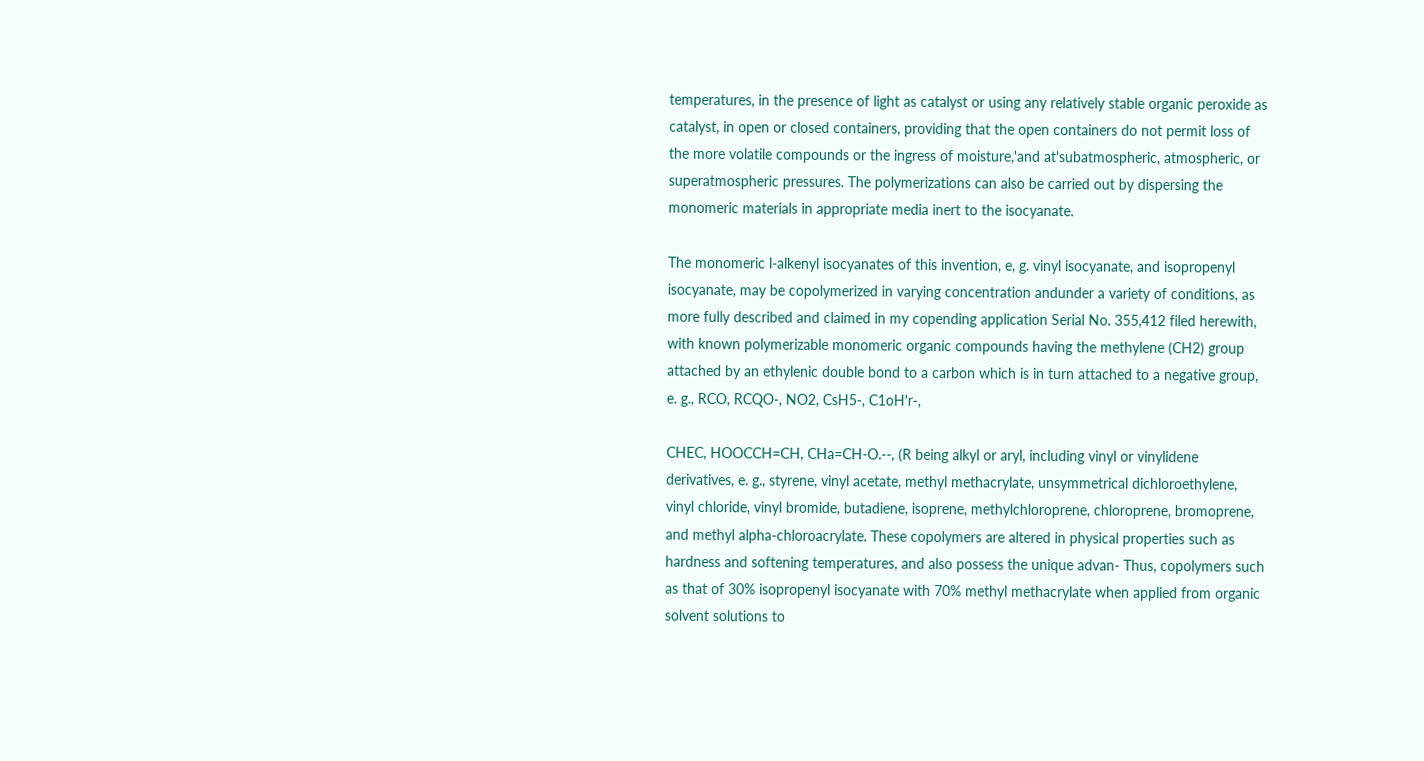temperatures, in the presence of light as catalyst or using any relatively stable organic peroxide as catalyst, in open or closed containers, providing that the open containers do not permit loss of the more volatile compounds or the ingress of moisture,'and at'subatmospheric, atmospheric, or superatmospheric pressures. The polymerizations can also be carried out by dispersing the monomeric materials in appropriate media inert to the isocyanate.

The monomeric l-alkenyl isocyanates of this invention, e, g. vinyl isocyanate, and isopropenyl isocyanate, may be copolymerized in varying concentration andunder a variety of conditions, as more fully described and claimed in my copending application Serial No. 355,412 filed herewith, with known polymerizable monomeric organic compounds having the methylene (CH2) group attached by an ethylenic double bond to a carbon which is in turn attached to a negative group, e. g., RCO, RCQO-, NO2, CsH5-, C1oH'r-,

CHEC, HOOCCH=CH, CHa=CH-O.--, (R being alkyl or aryl, including vinyl or vinylidene derivatives, e. g., styrene, vinyl acetate, methyl methacrylate, unsymmetrical dichloroethylene, vinyl chloride, vinyl bromide, butadiene, isoprene, methylchloroprene, chloroprene, bromoprene, and methyl alpha-chloroacrylate. These copolymers are altered in physical properties such as hardness and softening temperatures, and also possess the unique advan- Thus, copolymers such as that of 30% isopropenyl isocyanate with 70% methyl methacrylate when applied from organic solvent solutions to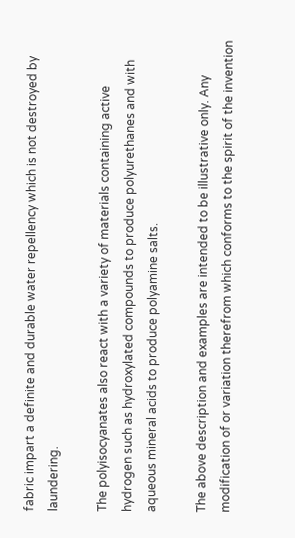fabric impart a definite and durable water repellency which is not destroyed by laundering.

The polyisocyanates also react with a variety of materials containing active hydrogen such as hydroxylated compounds to produce polyurethanes and with aqueous mineral acids to produce polyamine salts.

The above description and examples are intended to be illustrative only. Any modification of or variation therefrom which conforms to the spirit of the invention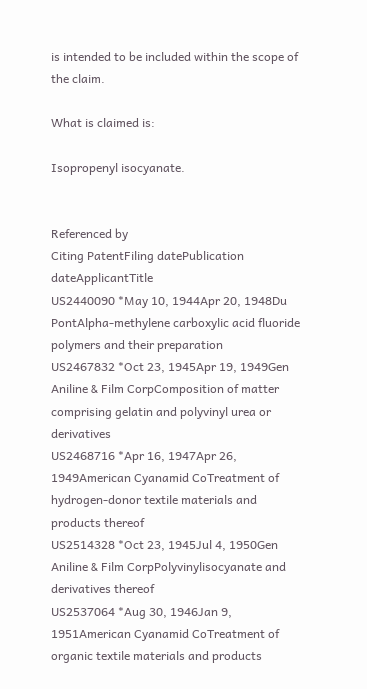is intended to be included within the scope of the claim.

What is claimed is:

Isopropenyl isocyanate.


Referenced by
Citing PatentFiling datePublication dateApplicantTitle
US2440090 *May 10, 1944Apr 20, 1948Du PontAlpha-methylene carboxylic acid fluoride polymers and their preparation
US2467832 *Oct 23, 1945Apr 19, 1949Gen Aniline & Film CorpComposition of matter comprising gelatin and polyvinyl urea or derivatives
US2468716 *Apr 16, 1947Apr 26, 1949American Cyanamid CoTreatment of hydrogen-donor textile materials and products thereof
US2514328 *Oct 23, 1945Jul 4, 1950Gen Aniline & Film CorpPolyvinylisocyanate and derivatives thereof
US2537064 *Aug 30, 1946Jan 9, 1951American Cyanamid CoTreatment of organic textile materials and products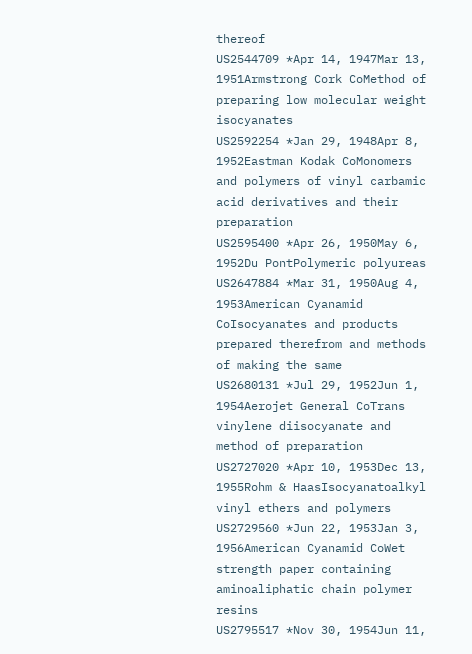thereof
US2544709 *Apr 14, 1947Mar 13, 1951Armstrong Cork CoMethod of preparing low molecular weight isocyanates
US2592254 *Jan 29, 1948Apr 8, 1952Eastman Kodak CoMonomers and polymers of vinyl carbamic acid derivatives and their preparation
US2595400 *Apr 26, 1950May 6, 1952Du PontPolymeric polyureas
US2647884 *Mar 31, 1950Aug 4, 1953American Cyanamid CoIsocyanates and products prepared therefrom and methods of making the same
US2680131 *Jul 29, 1952Jun 1, 1954Aerojet General CoTrans vinylene diisocyanate and method of preparation
US2727020 *Apr 10, 1953Dec 13, 1955Rohm & HaasIsocyanatoalkyl vinyl ethers and polymers
US2729560 *Jun 22, 1953Jan 3, 1956American Cyanamid CoWet strength paper containing aminoaliphatic chain polymer resins
US2795517 *Nov 30, 1954Jun 11,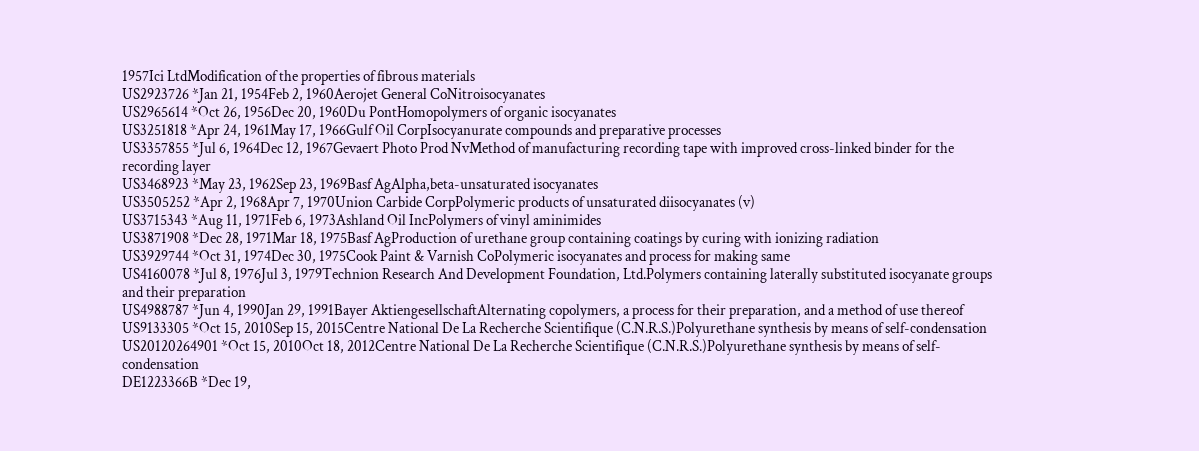1957Ici LtdModification of the properties of fibrous materials
US2923726 *Jan 21, 1954Feb 2, 1960Aerojet General CoNitroisocyanates
US2965614 *Oct 26, 1956Dec 20, 1960Du PontHomopolymers of organic isocyanates
US3251818 *Apr 24, 1961May 17, 1966Gulf Oil CorpIsocyanurate compounds and preparative processes
US3357855 *Jul 6, 1964Dec 12, 1967Gevaert Photo Prod NvMethod of manufacturing recording tape with improved cross-linked binder for the recording layer
US3468923 *May 23, 1962Sep 23, 1969Basf AgAlpha,beta-unsaturated isocyanates
US3505252 *Apr 2, 1968Apr 7, 1970Union Carbide CorpPolymeric products of unsaturated diisocyanates (v)
US3715343 *Aug 11, 1971Feb 6, 1973Ashland Oil IncPolymers of vinyl aminimides
US3871908 *Dec 28, 1971Mar 18, 1975Basf AgProduction of urethane group containing coatings by curing with ionizing radiation
US3929744 *Oct 31, 1974Dec 30, 1975Cook Paint & Varnish CoPolymeric isocyanates and process for making same
US4160078 *Jul 8, 1976Jul 3, 1979Technion Research And Development Foundation, Ltd.Polymers containing laterally substituted isocyanate groups and their preparation
US4988787 *Jun 4, 1990Jan 29, 1991Bayer AktiengesellschaftAlternating copolymers, a process for their preparation, and a method of use thereof
US9133305 *Oct 15, 2010Sep 15, 2015Centre National De La Recherche Scientifique (C.N.R.S.)Polyurethane synthesis by means of self-condensation
US20120264901 *Oct 15, 2010Oct 18, 2012Centre National De La Recherche Scientifique (C.N.R.S.)Polyurethane synthesis by means of self-condensation
DE1223366B *Dec 19,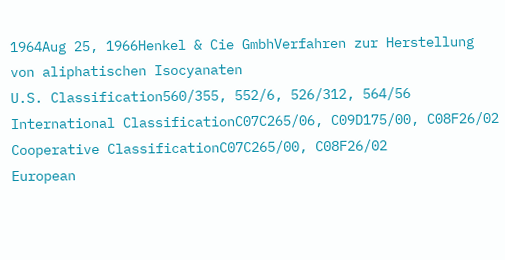1964Aug 25, 1966Henkel & Cie GmbhVerfahren zur Herstellung von aliphatischen Isocyanaten
U.S. Classification560/355, 552/6, 526/312, 564/56
International ClassificationC07C265/06, C09D175/00, C08F26/02
Cooperative ClassificationC07C265/00, C08F26/02
European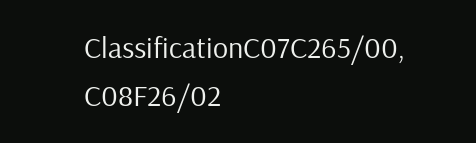ClassificationC07C265/00, C08F26/02